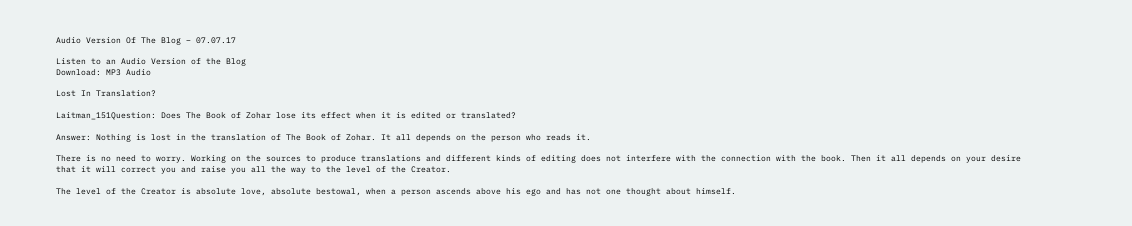Audio Version Of The Blog – 07.07.17

Listen to an Audio Version of the Blog
Download: MP3 Audio

Lost In Translation?

Laitman_151Question: Does The Book of Zohar lose its effect when it is edited or translated?

Answer: Nothing is lost in the translation of The Book of Zohar. It all depends on the person who reads it.

There is no need to worry. Working on the sources to produce translations and different kinds of editing does not interfere with the connection with the book. Then it all depends on your desire that it will correct you and raise you all the way to the level of the Creator.

The level of the Creator is absolute love, absolute bestowal, when a person ascends above his ego and has not one thought about himself.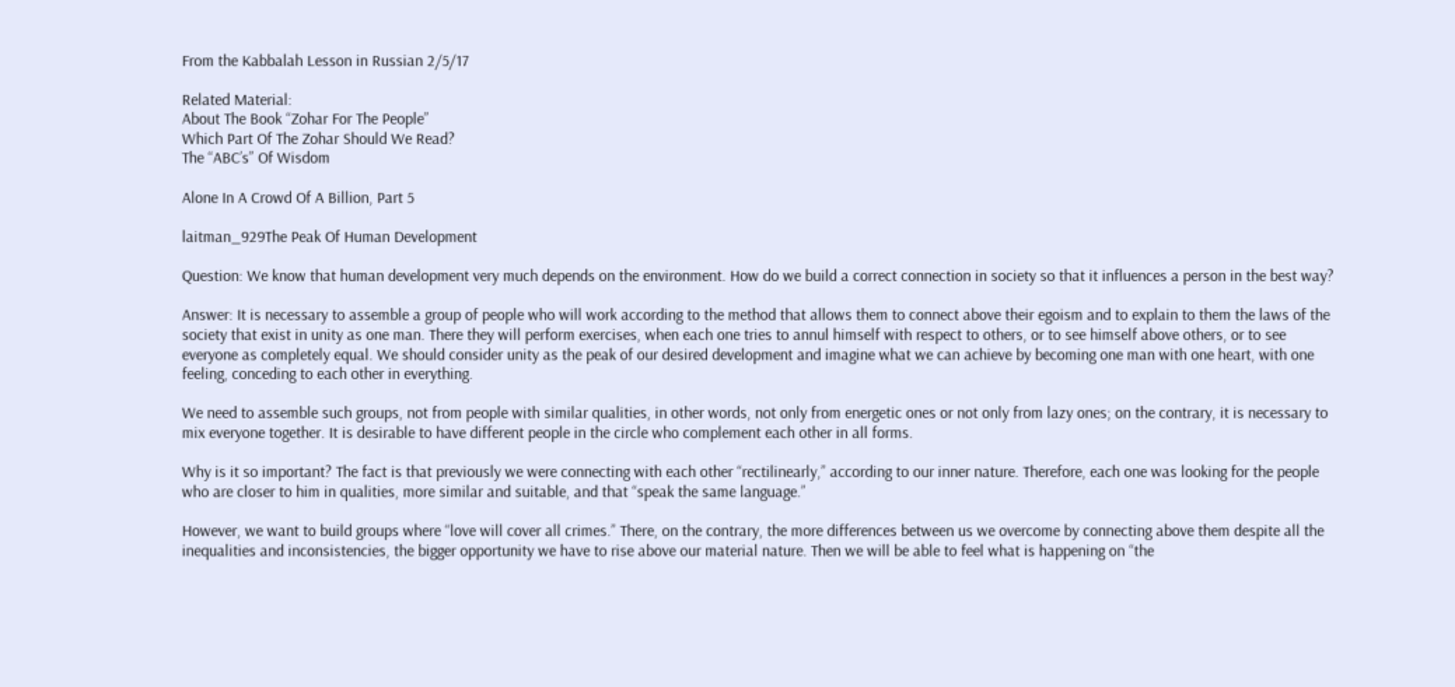From the Kabbalah Lesson in Russian 2/5/17

Related Material:
About The Book “Zohar For The People”
Which Part Of The Zohar Should We Read?
The “ABC’s” Of Wisdom

Alone In A Crowd Of A Billion, Part 5

laitman_929The Peak Of Human Development

Question: We know that human development very much depends on the environment. How do we build a correct connection in society so that it influences a person in the best way?

Answer: It is necessary to assemble a group of people who will work according to the method that allows them to connect above their egoism and to explain to them the laws of the society that exist in unity as one man. There they will perform exercises, when each one tries to annul himself with respect to others, or to see himself above others, or to see everyone as completely equal. We should consider unity as the peak of our desired development and imagine what we can achieve by becoming one man with one heart, with one feeling, conceding to each other in everything.

We need to assemble such groups, not from people with similar qualities, in other words, not only from energetic ones or not only from lazy ones; on the contrary, it is necessary to mix everyone together. It is desirable to have different people in the circle who complement each other in all forms.

Why is it so important? The fact is that previously we were connecting with each other “rectilinearly,” according to our inner nature. Therefore, each one was looking for the people who are closer to him in qualities, more similar and suitable, and that “speak the same language.”

However, we want to build groups where “love will cover all crimes.” There, on the contrary, the more differences between us we overcome by connecting above them despite all the inequalities and inconsistencies, the bigger opportunity we have to rise above our material nature. Then we will be able to feel what is happening on “the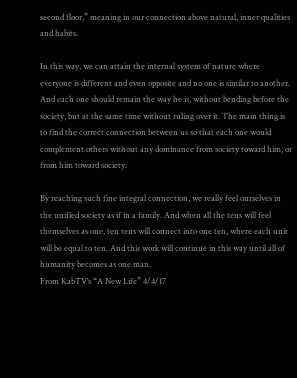second floor,” meaning in our connection above natural, inner qualities and habits.

In this way, we can attain the internal system of nature where everyone is different and even opposite and no one is similar to another. And each one should remain the way he is, without bending before the society, but at the same time without ruling over it. The main thing is to find the correct connection between us so that each one would complement others without any dominance from society toward him, or from him toward society.

By reaching such fine integral connection, we really feel ourselves in the unified society as if in a family. And when all the tens will feel themselves as one, ten tens will connect into one ten, where each unit will be equal to ten. And this work will continue in this way until all of humanity becomes as one man.
From KabTV’s “A New Life” 4/4/17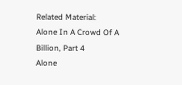Related Material:
Alone In A Crowd Of A Billion, Part 4
Alone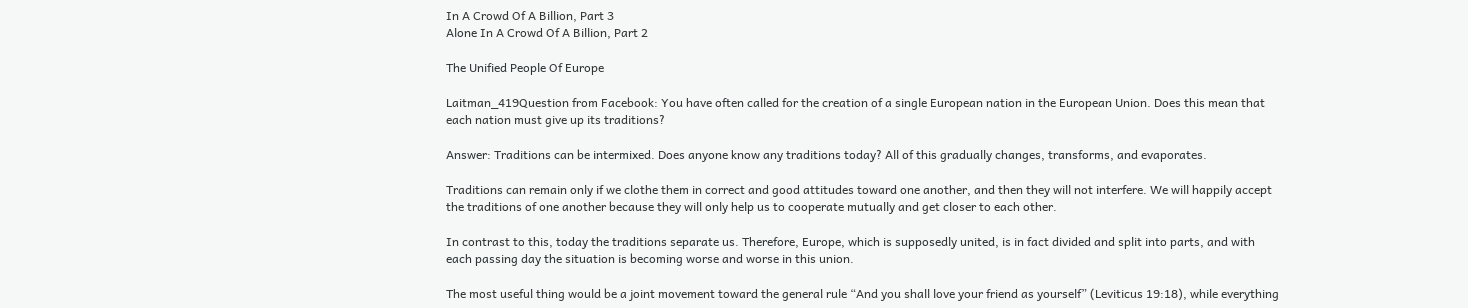In A Crowd Of A Billion, Part 3
Alone In A Crowd Of A Billion, Part 2

The Unified People Of Europe

Laitman_419Question from Facebook: You have often called for the creation of a single European nation in the European Union. Does this mean that each nation must give up its traditions?

Answer: Traditions can be intermixed. Does anyone know any traditions today? All of this gradually changes, transforms, and evaporates.

Traditions can remain only if we clothe them in correct and good attitudes toward one another, and then they will not interfere. We will happily accept the traditions of one another because they will only help us to cooperate mutually and get closer to each other.

In contrast to this, today the traditions separate us. Therefore, Europe, which is supposedly united, is in fact divided and split into parts, and with each passing day the situation is becoming worse and worse in this union.

The most useful thing would be a joint movement toward the general rule “And you shall love your friend as yourself” (Leviticus 19:18), while everything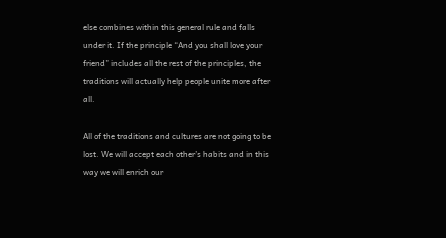else combines within this general rule and falls under it. If the principle “And you shall love your friend” includes all the rest of the principles, the traditions will actually help people unite more after all.

All of the traditions and cultures are not going to be lost. We will accept each other’s habits and in this way we will enrich our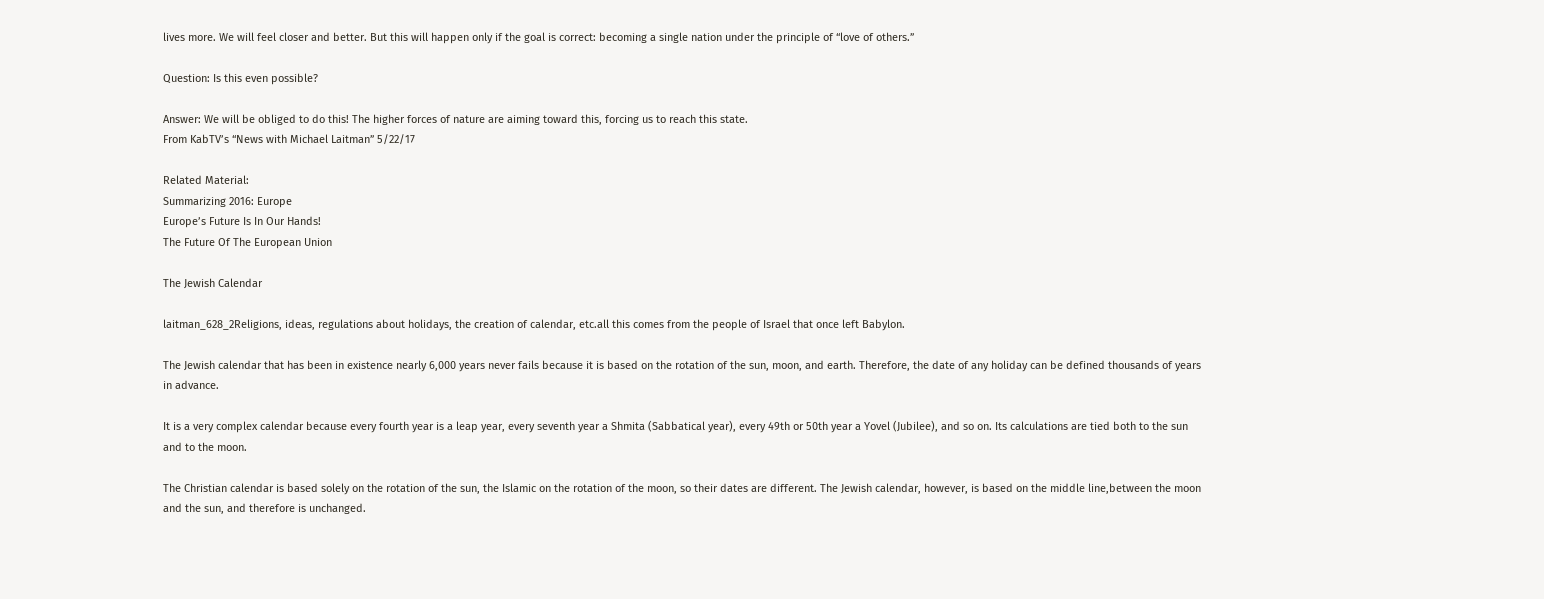lives more. We will feel closer and better. But this will happen only if the goal is correct: becoming a single nation under the principle of “love of others.”

Question: Is this even possible?

Answer: We will be obliged to do this! The higher forces of nature are aiming toward this, forcing us to reach this state.
From KabTV’s “News with Michael Laitman” 5/22/17

Related Material:
Summarizing 2016: Europe
Europe’s Future Is In Our Hands!
The Future Of The European Union

The Jewish Calendar

laitman_628_2Religions, ideas, regulations about holidays, the creation of calendar, etc.all this comes from the people of Israel that once left Babylon.

The Jewish calendar that has been in existence nearly 6,000 years never fails because it is based on the rotation of the sun, moon, and earth. Therefore, the date of any holiday can be defined thousands of years in advance.

It is a very complex calendar because every fourth year is a leap year, every seventh year a Shmita (Sabbatical year), every 49th or 50th year a Yovel (Jubilee), and so on. Its calculations are tied both to the sun and to the moon.

The Christian calendar is based solely on the rotation of the sun, the Islamic on the rotation of the moon, so their dates are different. The Jewish calendar, however, is based on the middle line,between the moon and the sun, and therefore is unchanged.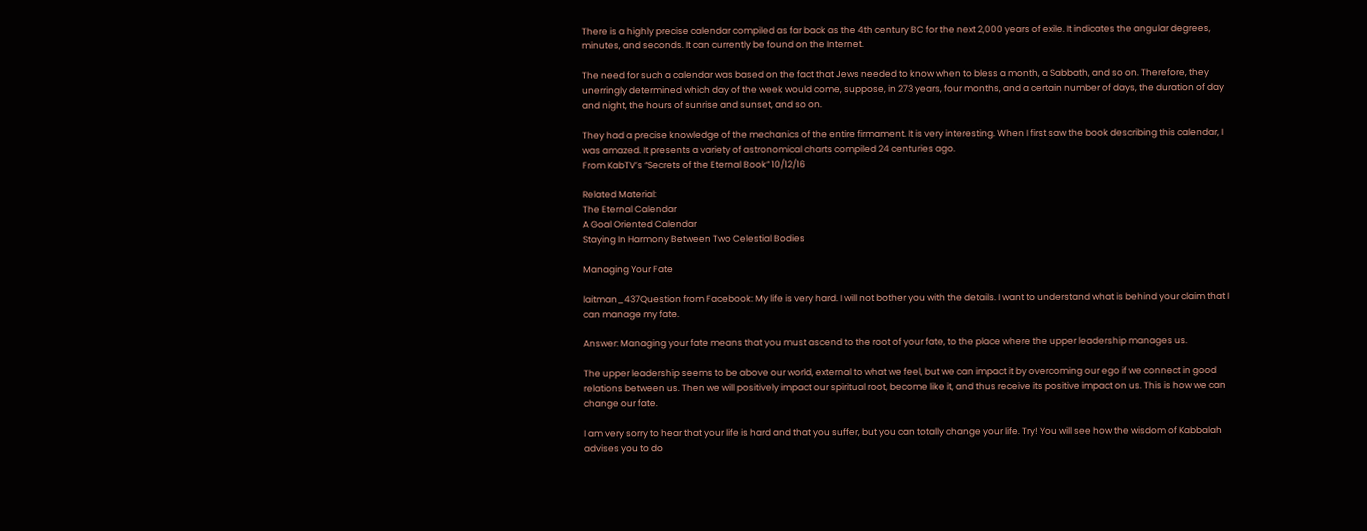There is a highly precise calendar compiled as far back as the 4th century BC for the next 2,000 years of exile. It indicates the angular degrees, minutes, and seconds. It can currently be found on the Internet.

The need for such a calendar was based on the fact that Jews needed to know when to bless a month, a Sabbath, and so on. Therefore, they unerringly determined which day of the week would come, suppose, in 273 years, four months, and a certain number of days, the duration of day and night, the hours of sunrise and sunset, and so on.

They had a precise knowledge of the mechanics of the entire firmament. It is very interesting. When I first saw the book describing this calendar, I was amazed. It presents a variety of astronomical charts compiled 24 centuries ago.
From KabTV’s “Secrets of the Eternal Book” 10/12/16

Related Material:
The Eternal Calendar
A Goal Oriented Calendar
Staying In Harmony Between Two Celestial Bodies

Managing Your Fate

laitman_437Question from Facebook: My life is very hard. I will not bother you with the details. I want to understand what is behind your claim that I can manage my fate.

Answer: Managing your fate means that you must ascend to the root of your fate, to the place where the upper leadership manages us.

The upper leadership seems to be above our world, external to what we feel, but we can impact it by overcoming our ego if we connect in good relations between us. Then we will positively impact our spiritual root, become like it, and thus receive its positive impact on us. This is how we can change our fate.

I am very sorry to hear that your life is hard and that you suffer, but you can totally change your life. Try! You will see how the wisdom of Kabbalah advises you to do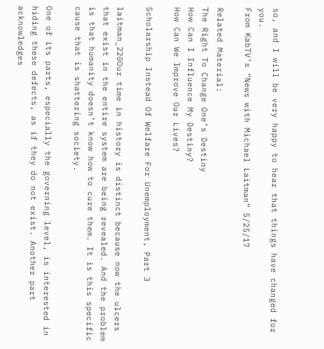so, and I will be very happy to hear that things have changed for you.
From KabTV’s “News with Michael Laitman” 5/25/17

Related Material:
The Right To Change One’s Destiny
How Can I Influence My Destiny?
How Can We Improve Our Lives?

Scholarship Instead Of Welfare For Unemployment, Part 3

laitman_220Our time in history is distinct because now the ulcers that exist in the entire system are being revealed. And the problem is that humanity doesn’t know how to cure them. It is this specific cause that is shattering society.

One of its parts, especially the governing level, is interested in hiding these defects, as if they do not exist. Another part acknowledges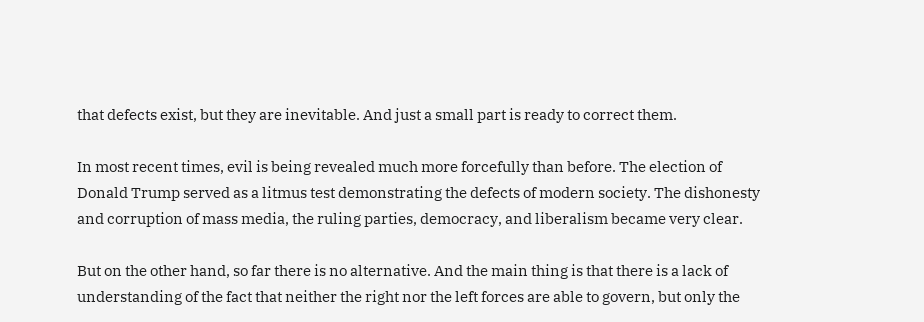that defects exist, but they are inevitable. And just a small part is ready to correct them.

In most recent times, evil is being revealed much more forcefully than before. The election of Donald Trump served as a litmus test demonstrating the defects of modern society. The dishonesty and corruption of mass media, the ruling parties, democracy, and liberalism became very clear.

But on the other hand, so far there is no alternative. And the main thing is that there is a lack of understanding of the fact that neither the right nor the left forces are able to govern, but only the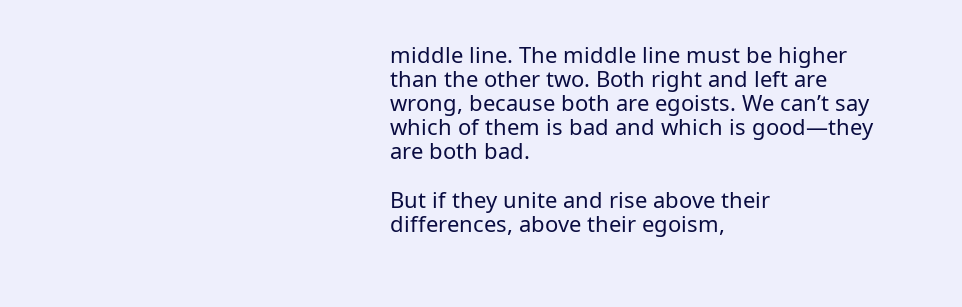middle line. The middle line must be higher than the other two. Both right and left are wrong, because both are egoists. We can’t say which of them is bad and which is good—they are both bad.

But if they unite and rise above their differences, above their egoism,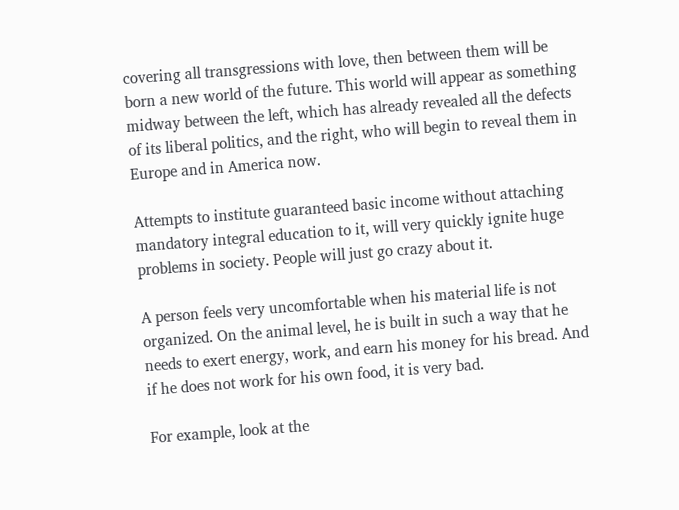covering all transgressions with love, then between them will be born a new world of the future. This world will appear as something midway between the left, which has already revealed all the defects of its liberal politics, and the right, who will begin to reveal them in Europe and in America now.

Attempts to institute guaranteed basic income without attaching mandatory integral education to it, will very quickly ignite huge problems in society. People will just go crazy about it.

A person feels very uncomfortable when his material life is not organized. On the animal level, he is built in such a way that he needs to exert energy, work, and earn his money for his bread. And if he does not work for his own food, it is very bad.

For example, look at the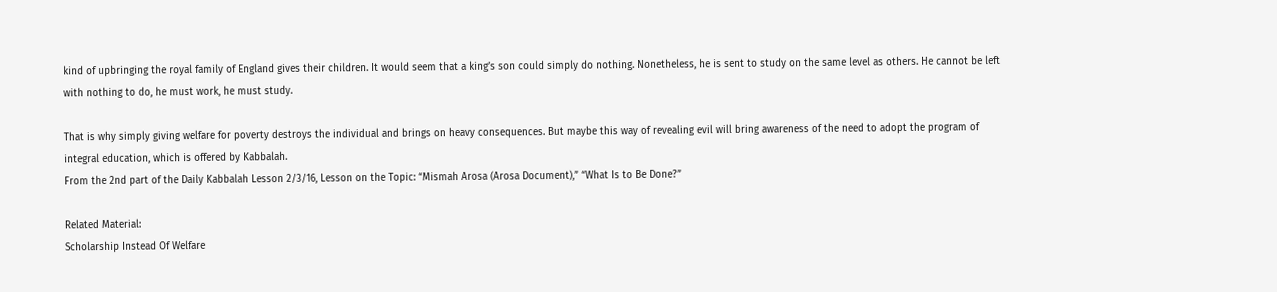kind of upbringing the royal family of England gives their children. It would seem that a king’s son could simply do nothing. Nonetheless, he is sent to study on the same level as others. He cannot be left with nothing to do, he must work, he must study.

That is why simply giving welfare for poverty destroys the individual and brings on heavy consequences. But maybe this way of revealing evil will bring awareness of the need to adopt the program of integral education, which is offered by Kabbalah.
From the 2nd part of the Daily Kabbalah Lesson 2/3/16, Lesson on the Topic: “Mismah Arosa (Arosa Document),” “What Is to Be Done?”

Related Material:
Scholarship Instead Of Welfare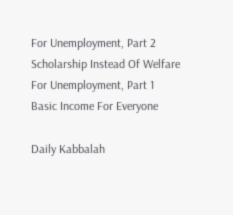For Unemployment, Part 2
Scholarship Instead Of Welfare For Unemployment, Part 1
Basic Income For Everyone

Daily Kabbalah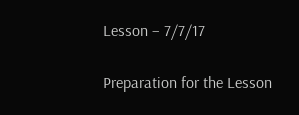Lesson – 7/7/17

Preparation for the Lesson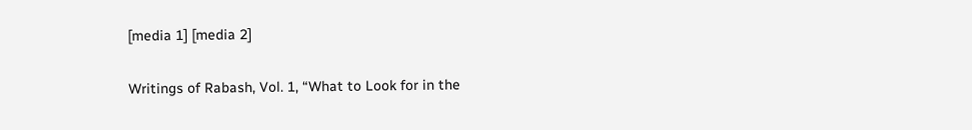[media 1] [media 2]

Writings of Rabash, Vol. 1, “What to Look for in the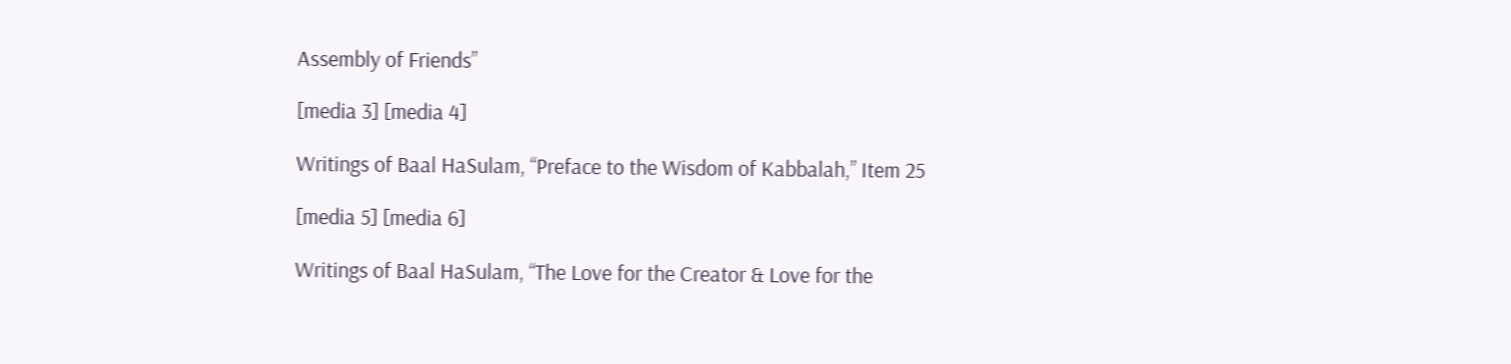Assembly of Friends”

[media 3] [media 4]

Writings of Baal HaSulam, “Preface to the Wisdom of Kabbalah,” Item 25

[media 5] [media 6]

Writings of Baal HaSulam, “The Love for the Creator & Love for the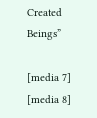Created Beings”

[media 7] [media 8]